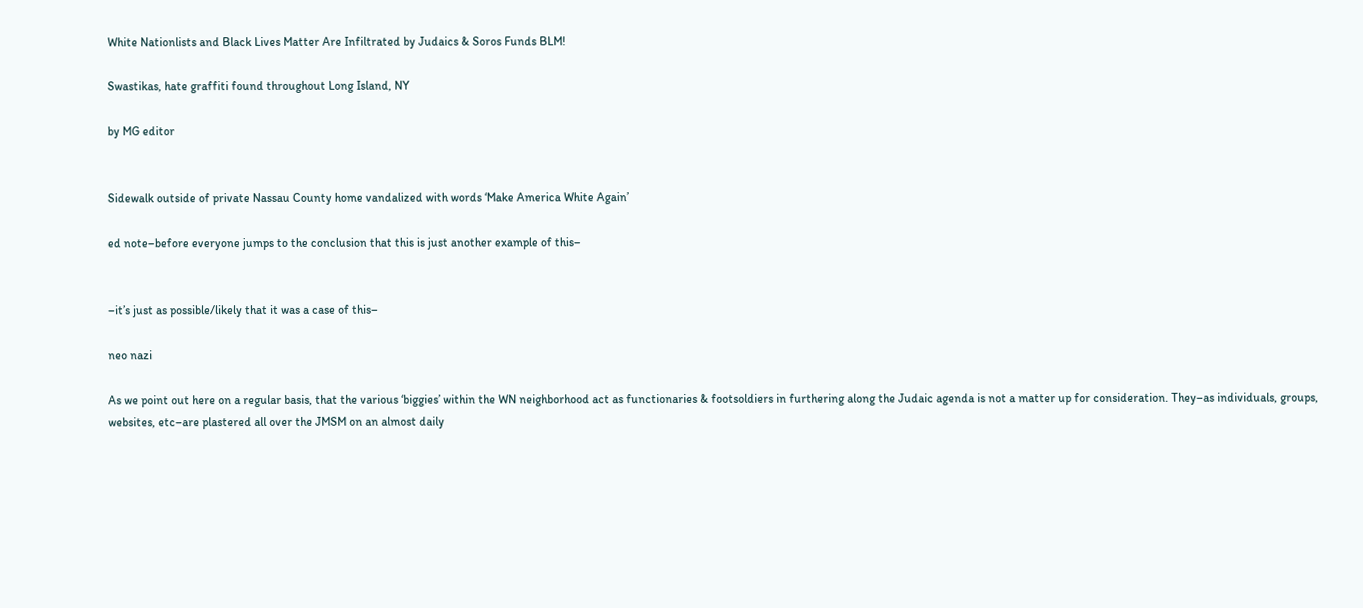White Nationlists and Black Lives Matter Are Infiltrated by Judaics & Soros Funds BLM!

Swastikas, hate graffiti found throughout Long Island, NY

by MG editor


Sidewalk outside of private Nassau County home vandalized with words ‘Make America White Again’

ed note–before everyone jumps to the conclusion that this is just another example of this–


–it’s just as possible/likely that it was a case of this–

neo nazi

As we point out here on a regular basis, that the various ‘biggies’ within the WN neighborhood act as functionaries & footsoldiers in furthering along the Judaic agenda is not a matter up for consideration. They–as individuals, groups, websites, etc–are plastered all over the JMSM on an almost daily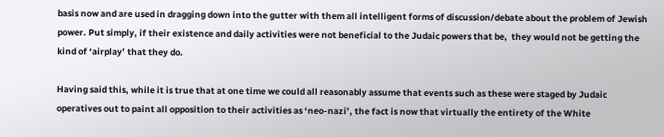basis now and are used in dragging down into the gutter with them all intelligent forms of discussion/debate about the problem of Jewish power. Put simply, if their existence and daily activities were not beneficial to the Judaic powers that be,  they would not be getting the kind of ‘airplay’ that they do.

Having said this, while it is true that at one time we could all reasonably assume that events such as these were staged by Judaic operatives out to paint all opposition to their activities as ‘neo-nazi’, the fact is now that virtually the entirety of the White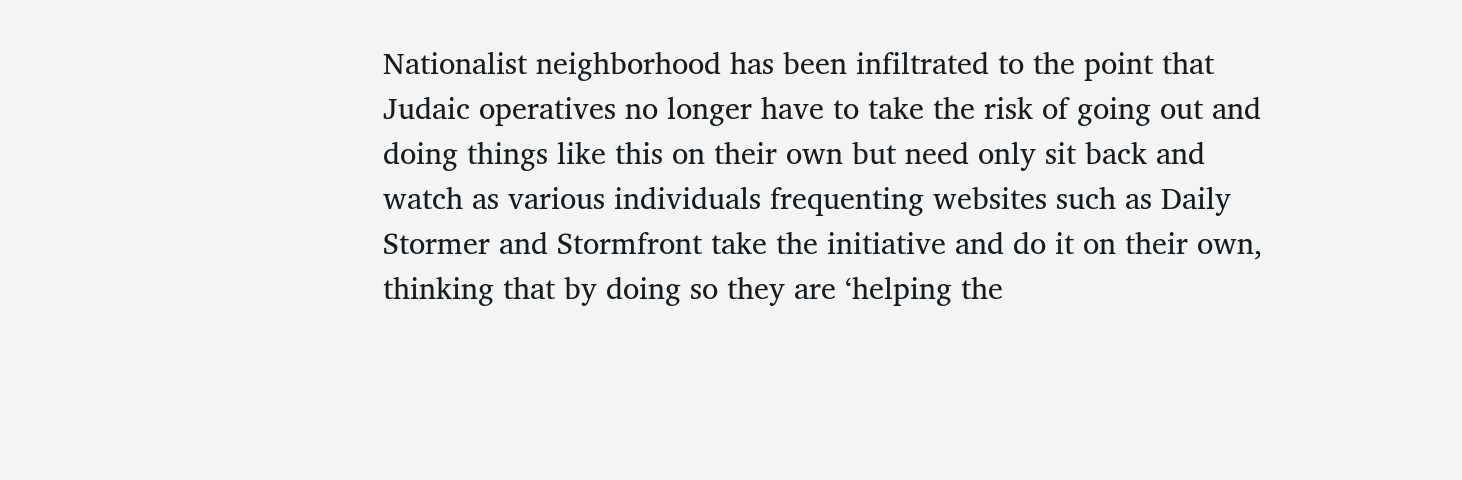Nationalist neighborhood has been infiltrated to the point that Judaic operatives no longer have to take the risk of going out and doing things like this on their own but need only sit back and watch as various individuals frequenting websites such as Daily Stormer and Stormfront take the initiative and do it on their own, thinking that by doing so they are ‘helping the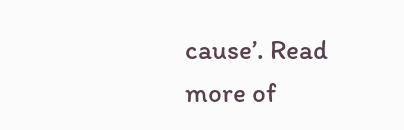cause’. Read more of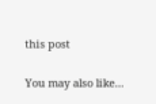this post

You may also like...